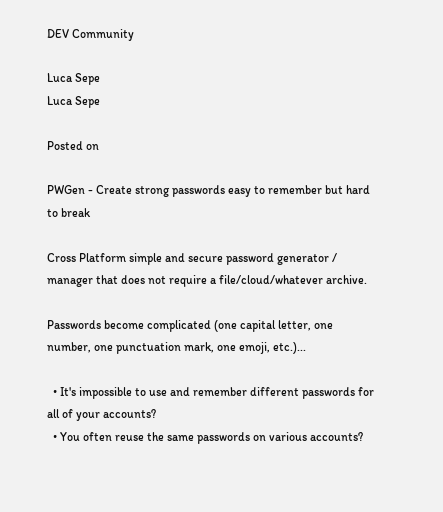DEV Community

Luca Sepe
Luca Sepe

Posted on

PWGen - Create strong passwords easy to remember but hard to break

Cross Platform simple and secure password generator / manager that does not require a file/cloud/whatever archive.

Passwords become complicated (one capital letter, one number, one punctuation mark, one emoji, etc.)...

  • It's impossible to use and remember different passwords for all of your accounts?
  • You often reuse the same passwords on various accounts?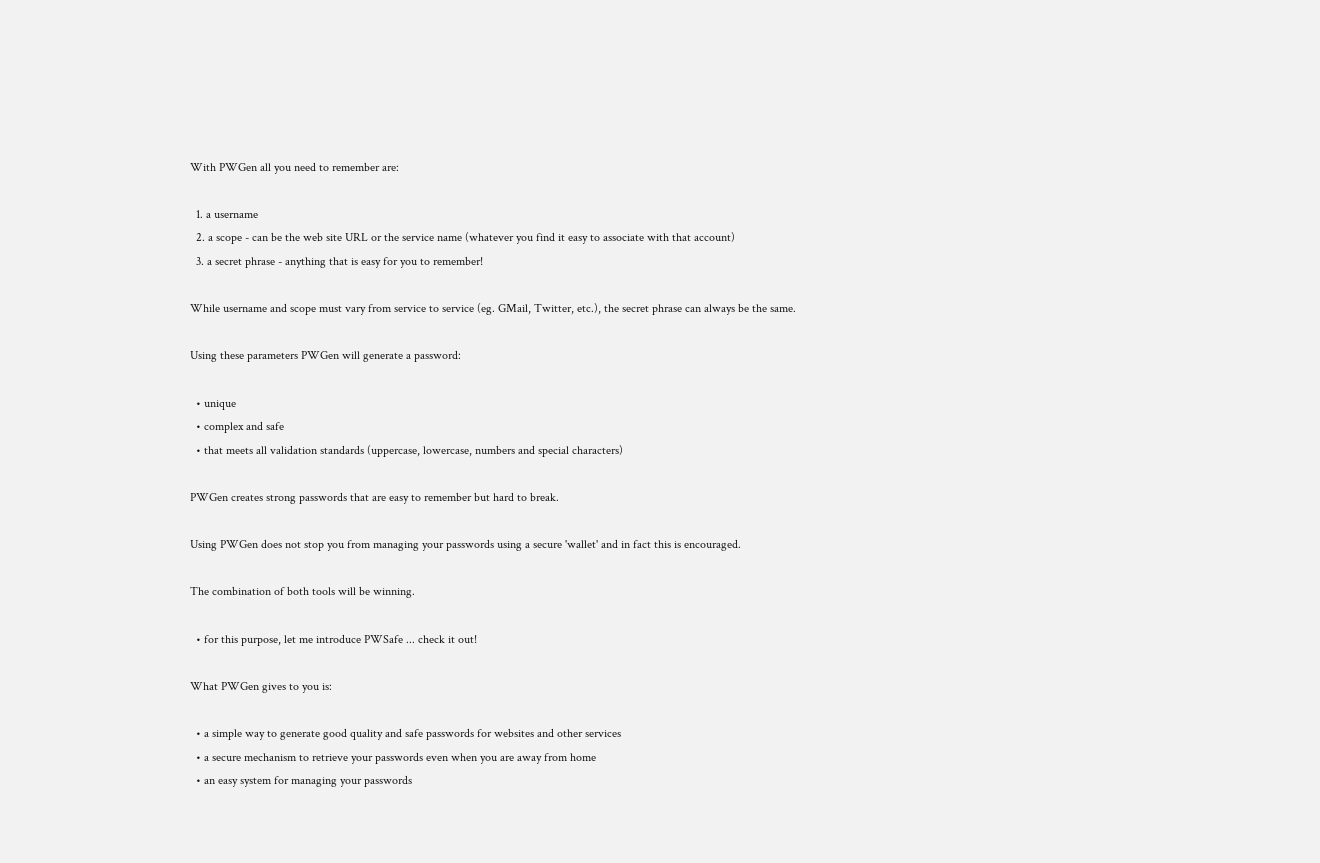With PWGen all you need to remember are:

  1. a username
  2. a scope - can be the web site URL or the service name (whatever you find it easy to associate with that account)
  3. a secret phrase - anything that is easy for you to remember!

While username and scope must vary from service to service (eg. GMail, Twitter, etc.), the secret phrase can always be the same.

Using these parameters PWGen will generate a password:

  • unique
  • complex and safe
  • that meets all validation standards (uppercase, lowercase, numbers and special characters)

PWGen creates strong passwords that are easy to remember but hard to break.

Using PWGen does not stop you from managing your passwords using a secure 'wallet' and in fact this is encouraged.

The combination of both tools will be winning.

  • for this purpose, let me introduce PWSafe ... check it out!

What PWGen gives to you is:

  • a simple way to generate good quality and safe passwords for websites and other services
  • a secure mechanism to retrieve your passwords even when you are away from home
  • an easy system for managing your passwords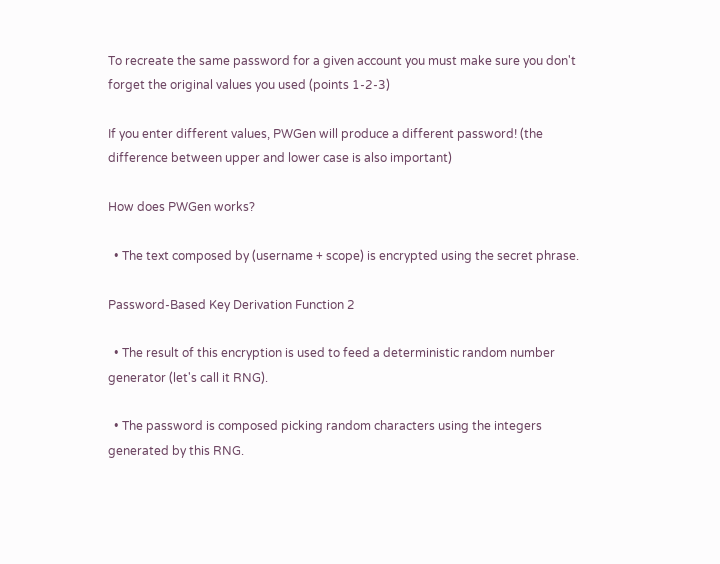To recreate the same password for a given account you must make sure you don't forget the original values you used (points 1-2-3)

If you enter different values, PWGen will produce a different password! (the difference between upper and lower case is also important)

How does PWGen works?

  • The text composed by (username + scope) is encrypted using the secret phrase.

Password-Based Key Derivation Function 2

  • The result of this encryption is used to feed a deterministic random number generator (let's call it RNG).

  • The password is composed picking random characters using the integers generated by this RNG.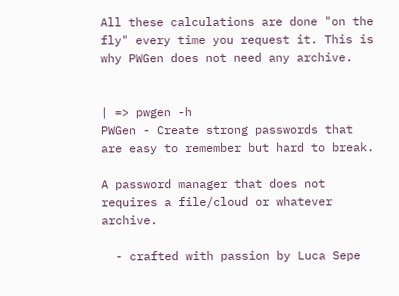All these calculations are done "on the fly" every time you request it. This is why PWGen does not need any archive.


| => pwgen -h
PWGen - Create strong passwords that are easy to remember but hard to break.

A password manager that does not requires a file/cloud or whatever archive.

  - crafted with passion by Luca Sepe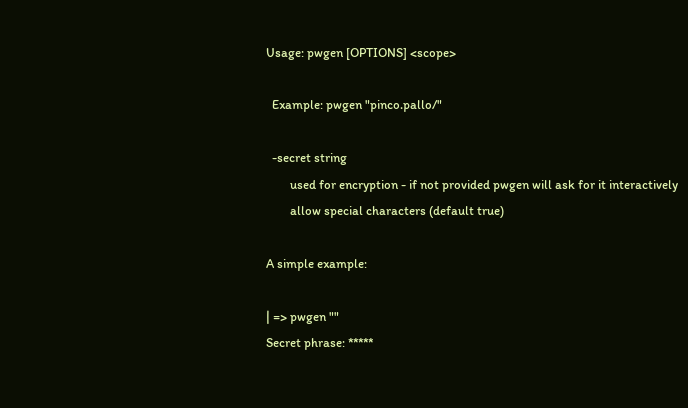Usage: pwgen [OPTIONS] <scope>

  Example: pwgen "pinco.pallo/"

  -secret string
        used for encryption - if not provided pwgen will ask for it interactively
        allow special characters (default true)

A simple example:

| => pwgen ""
Secret phrase: *****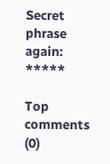Secret phrase again: *****

Top comments (0)